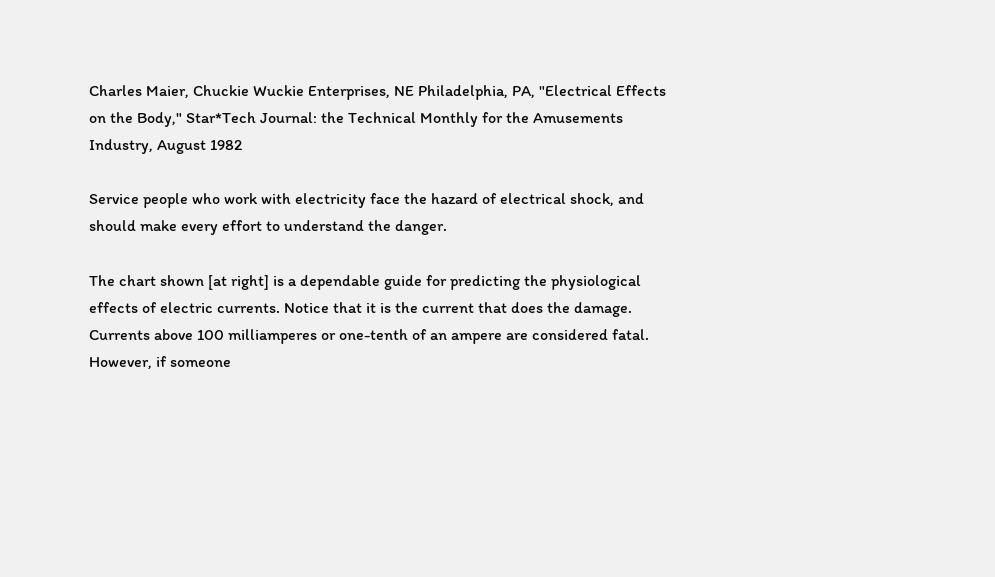Charles Maier, Chuckie Wuckie Enterprises, NE Philadelphia, PA, "Electrical Effects on the Body," Star*Tech Journal: the Technical Monthly for the Amusements Industry, August 1982

Service people who work with electricity face the hazard of electrical shock, and should make every effort to understand the danger.

The chart shown [at right] is a dependable guide for predicting the physiological effects of electric currents. Notice that it is the current that does the damage. Currents above 100 milliamperes or one-tenth of an ampere are considered fatal. However, if someone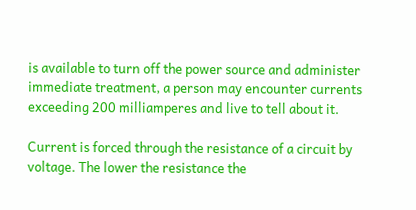is available to turn off the power source and administer immediate treatment, a person may encounter currents exceeding 200 milliamperes and live to tell about it.

Current is forced through the resistance of a circuit by voltage. The lower the resistance the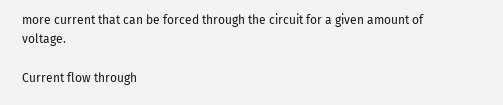more current that can be forced through the circuit for a given amount of voltage.

Current flow through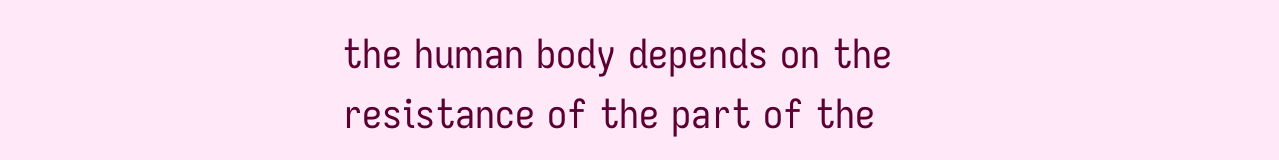the human body depends on the resistance of the part of the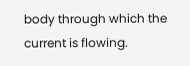body through which the current is flowing.